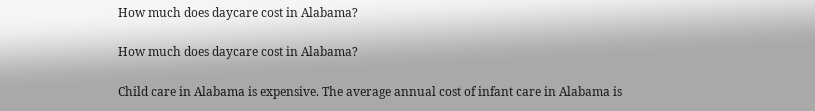How much does daycare cost in Alabama?

How much does daycare cost in Alabama?

Child care in Alabama is expensive. The average annual cost of infant care in Alabama is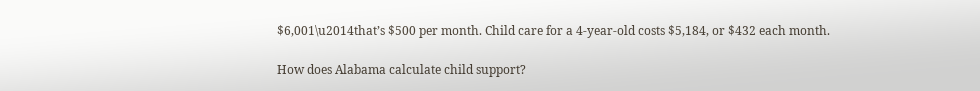$6,001\u2014that’s $500 per month. Child care for a 4-year-old costs $5,184, or $432 each month.

How does Alabama calculate child support?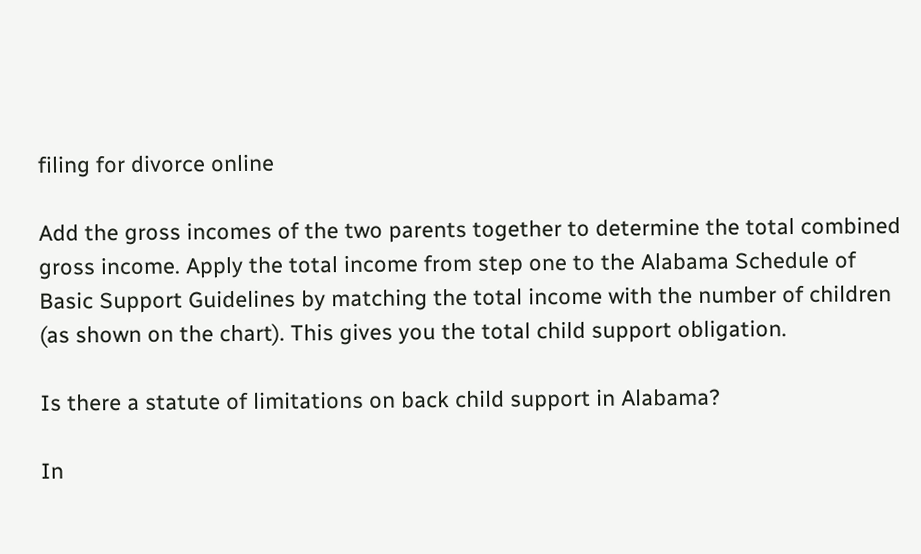filing for divorce online

Add the gross incomes of the two parents together to determine the total combined gross income. Apply the total income from step one to the Alabama Schedule of Basic Support Guidelines by matching the total income with the number of children (as shown on the chart). This gives you the total child support obligation.

Is there a statute of limitations on back child support in Alabama?

In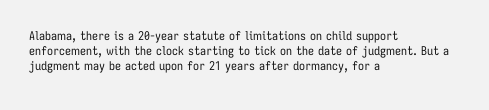Alabama, there is a 20-year statute of limitations on child support enforcement, with the clock starting to tick on the date of judgment. But a judgment may be acted upon for 21 years after dormancy, for a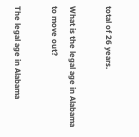total of 26 years.

What is the legal age in Alabama to move out?

The legal age in Alabama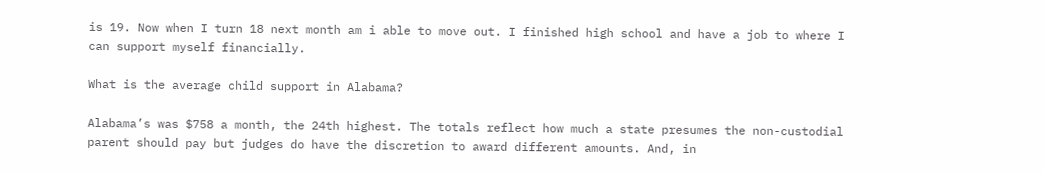is 19. Now when I turn 18 next month am i able to move out. I finished high school and have a job to where I can support myself financially.

What is the average child support in Alabama?

Alabama’s was $758 a month, the 24th highest. The totals reflect how much a state presumes the non-custodial parent should pay but judges do have the discretion to award different amounts. And, in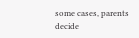some cases, parents decide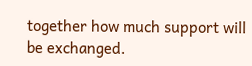together how much support will be exchanged.